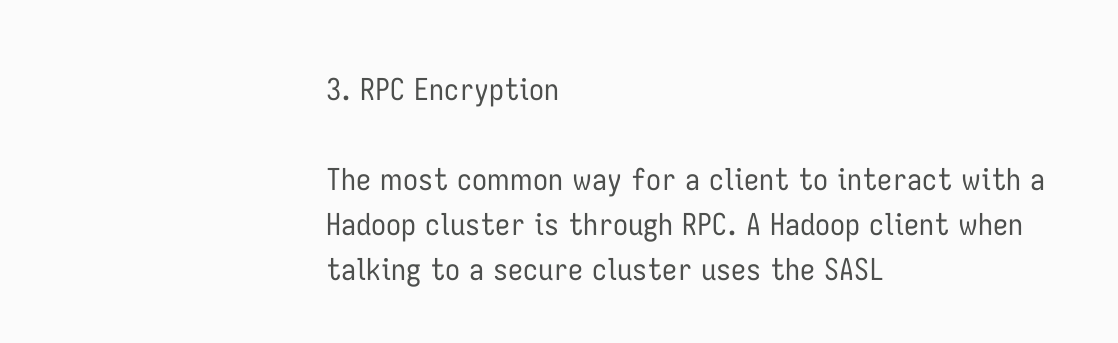3. RPC Encryption

The most common way for a client to interact with a Hadoop cluster is through RPC. A Hadoop client when talking to a secure cluster uses the SASL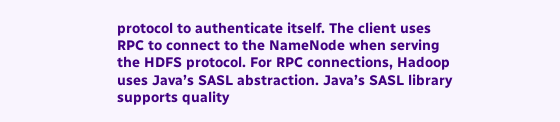protocol to authenticate itself. The client uses RPC to connect to the NameNode when serving the HDFS protocol. For RPC connections, Hadoop uses Java’s SASL abstraction. Java’s SASL library supports quality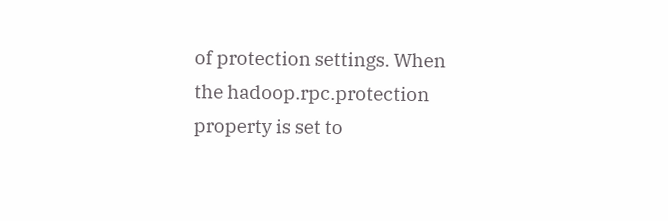of protection settings. When the hadoop.rpc.protection property is set to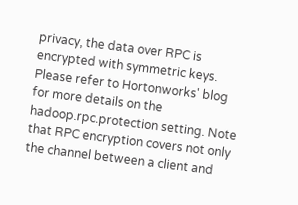privacy, the data over RPC is encrypted with symmetric keys. Please refer to Hortonworks' blog for more details on the hadoop.rpc.protection setting. Note that RPC encryption covers not only the channel between a client and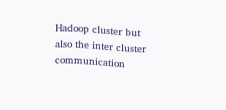Hadoop cluster but also the inter cluster communication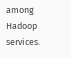among Hadoop services.